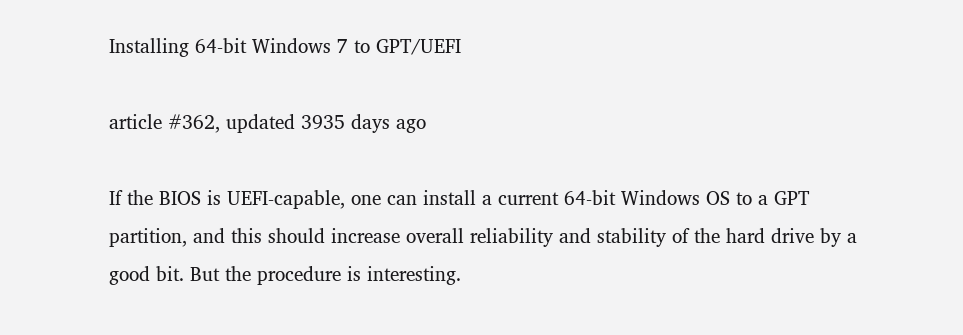Installing 64-bit Windows 7 to GPT/UEFI

article #362, updated 3935 days ago

If the BIOS is UEFI-capable, one can install a current 64-bit Windows OS to a GPT partition, and this should increase overall reliability and stability of the hard drive by a good bit. But the procedure is interesting.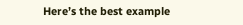Here’s the best example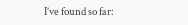I’ve found so far: